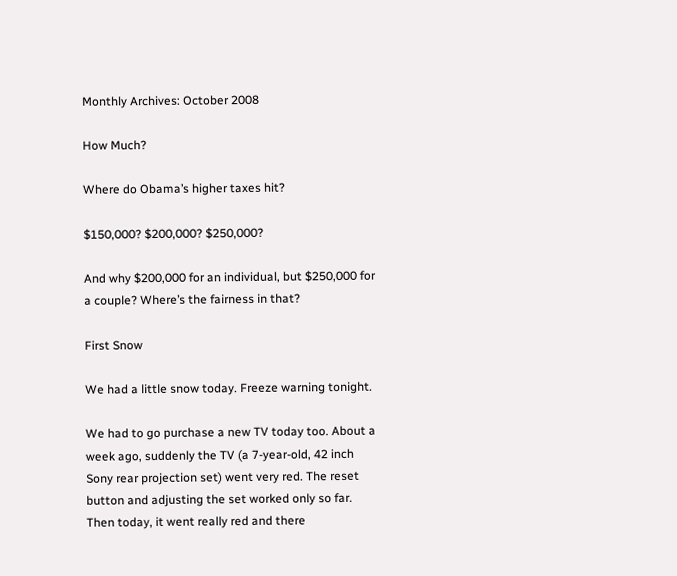Monthly Archives: October 2008

How Much?

Where do Obama’s higher taxes hit?

$150,000? $200,000? $250,000?

And why $200,000 for an individual, but $250,000 for a couple? Where’s the fairness in that?

First Snow

We had a little snow today. Freeze warning tonight.

We had to go purchase a new TV today too. About a week ago, suddenly the TV (a 7-year-old, 42 inch Sony rear projection set) went very red. The reset button and adjusting the set worked only so far. Then today, it went really red and there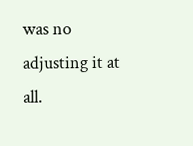was no adjusting it at all.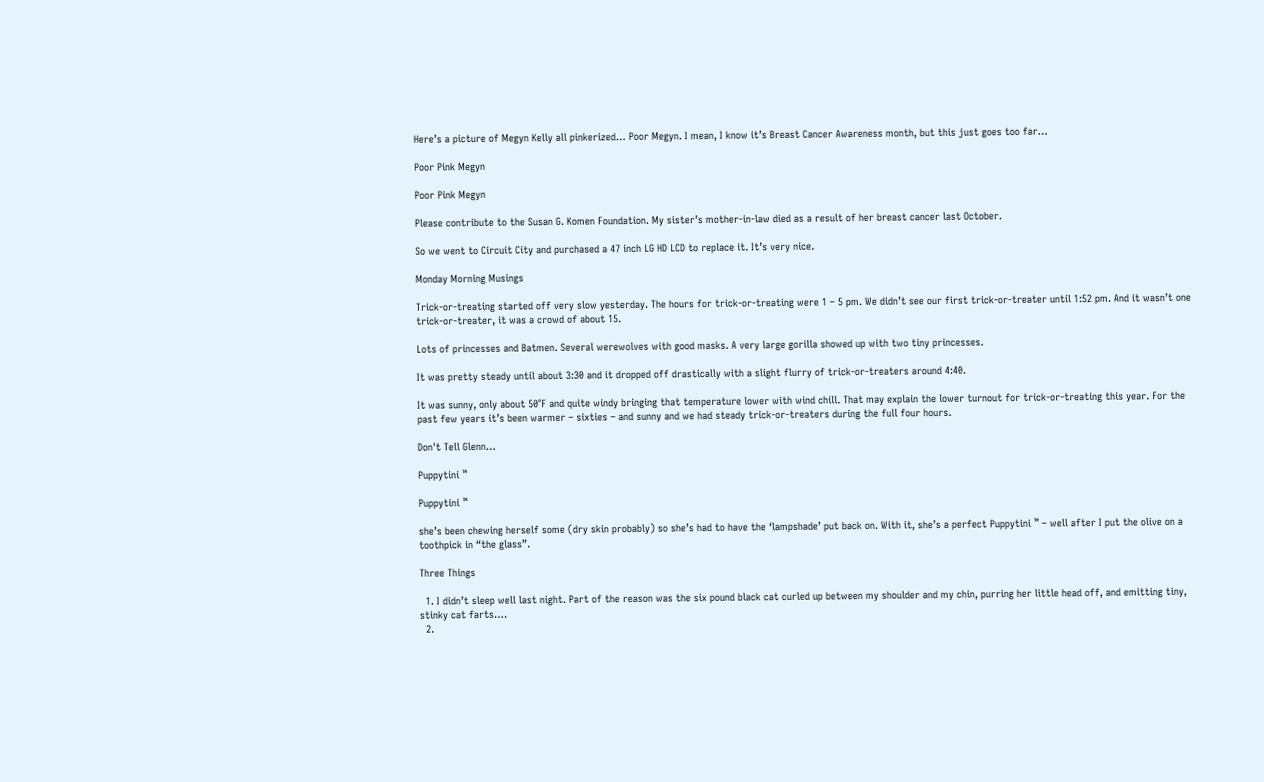Here’s a picture of Megyn Kelly all pinkerized… Poor Megyn. I mean, I know it’s Breast Cancer Awareness month, but this just goes too far…

Poor Pink Megyn

Poor Pink Megyn

Please contribute to the Susan G. Komen Foundation. My sister’s mother-in-law died as a result of her breast cancer last October.

So we went to Circuit City and purchased a 47 inch LG HD LCD to replace it. It’s very nice.

Monday Morning Musings

Trick-or-treating started off very slow yesterday. The hours for trick-or-treating were 1 – 5 pm. We didn’t see our first trick-or-treater until 1:52 pm. And it wasn’t one trick-or-treater, it was a crowd of about 15.

Lots of princesses and Batmen. Several werewolves with good masks. A very large gorilla showed up with two tiny princesses.

It was pretty steady until about 3:30 and it dropped off drastically with a slight flurry of trick-or-treaters around 4:40.

It was sunny, only about 50°F and quite windy bringing that temperature lower with wind chill. That may explain the lower turnout for trick-or-treating this year. For the past few years it’s been warmer – sixties – and sunny and we had steady trick-or-treaters during the full four hours.

Don't Tell Glenn…

Puppytini ™

Puppytini ™

she’s been chewing herself some (dry skin probably) so she’s had to have the ‘lampshade’ put back on. With it, she’s a perfect Puppytini ™ – well after I put the olive on a toothpick in “the glass”.

Three Things

  1. I didn’t sleep well last night. Part of the reason was the six pound black cat curled up between my shoulder and my chin, purring her little head off, and emitting tiny, stinky cat farts….
  2.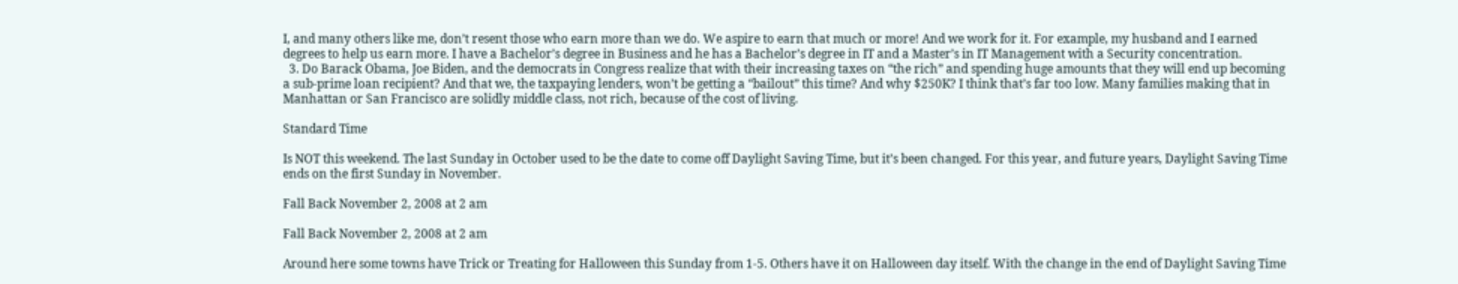I, and many others like me, don’t resent those who earn more than we do. We aspire to earn that much or more! And we work for it. For example, my husband and I earned degrees to help us earn more. I have a Bachelor’s degree in Business and he has a Bachelor’s degree in IT and a Master’s in IT Management with a Security concentration.
  3. Do Barack Obama, Joe Biden, and the democrats in Congress realize that with their increasing taxes on “the rich” and spending huge amounts that they will end up becoming a sub-prime loan recipient? And that we, the taxpaying lenders, won’t be getting a “bailout” this time? And why $250K? I think that’s far too low. Many families making that in Manhattan or San Francisco are solidly middle class, not rich, because of the cost of living.

Standard Time

Is NOT this weekend. The last Sunday in October used to be the date to come off Daylight Saving Time, but it’s been changed. For this year, and future years, Daylight Saving Time ends on the first Sunday in November.

Fall Back November 2, 2008 at 2 am

Fall Back November 2, 2008 at 2 am

Around here some towns have Trick or Treating for Halloween this Sunday from 1-5. Others have it on Halloween day itself. With the change in the end of Daylight Saving Time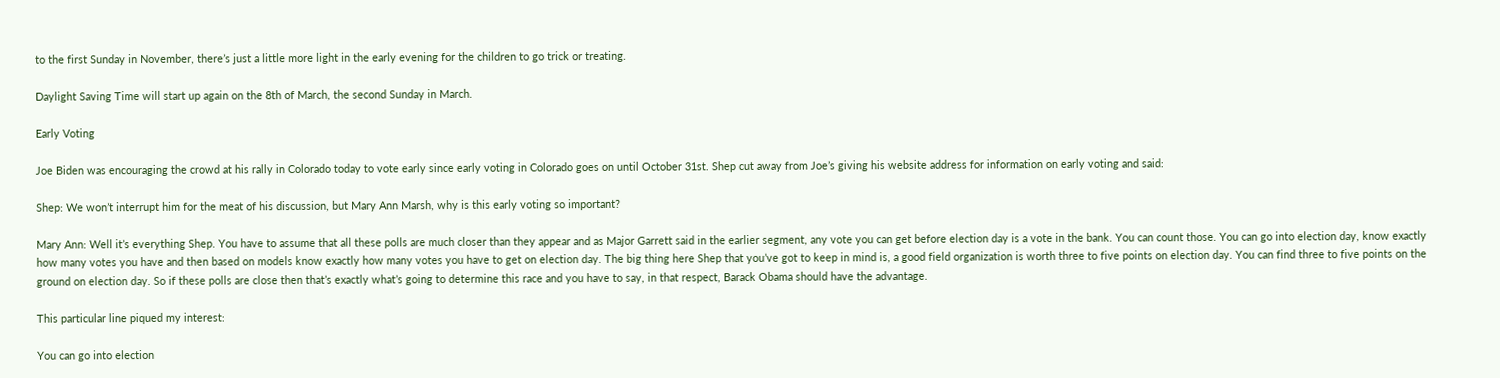to the first Sunday in November, there’s just a little more light in the early evening for the children to go trick or treating.

Daylight Saving Time will start up again on the 8th of March, the second Sunday in March.

Early Voting

Joe Biden was encouraging the crowd at his rally in Colorado today to vote early since early voting in Colorado goes on until October 31st. Shep cut away from Joe’s giving his website address for information on early voting and said:

Shep: We won’t interrupt him for the meat of his discussion, but Mary Ann Marsh, why is this early voting so important?

Mary Ann: Well it’s everything Shep. You have to assume that all these polls are much closer than they appear and as Major Garrett said in the earlier segment, any vote you can get before election day is a vote in the bank. You can count those. You can go into election day, know exactly how many votes you have and then based on models know exactly how many votes you have to get on election day. The big thing here Shep that you’ve got to keep in mind is, a good field organization is worth three to five points on election day. You can find three to five points on the ground on election day. So if these polls are close then that’s exactly what’s going to determine this race and you have to say, in that respect, Barack Obama should have the advantage.

This particular line piqued my interest:

You can go into election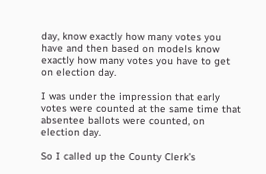day, know exactly how many votes you have and then based on models know exactly how many votes you have to get on election day.

I was under the impression that early votes were counted at the same time that absentee ballots were counted, on election day.

So I called up the County Clerk’s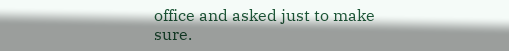office and asked just to make sure.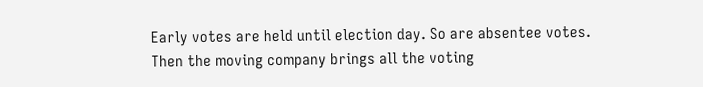Early votes are held until election day. So are absentee votes. Then the moving company brings all the voting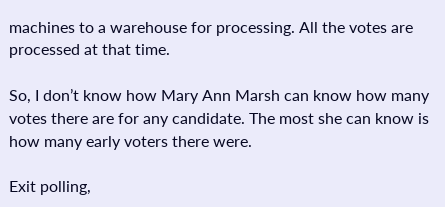machines to a warehouse for processing. All the votes are processed at that time.

So, I don’t know how Mary Ann Marsh can know how many votes there are for any candidate. The most she can know is how many early voters there were.

Exit polling,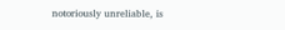notoriously unreliable, is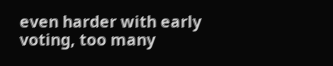even harder with early voting, too many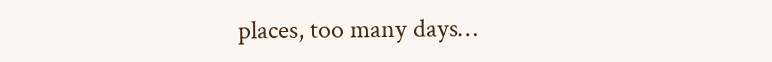places, too many days…